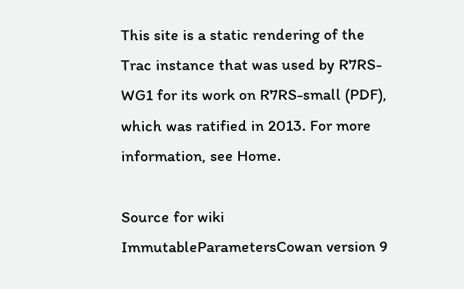This site is a static rendering of the Trac instance that was used by R7RS-WG1 for its work on R7RS-small (PDF), which was ratified in 2013. For more information, see Home.

Source for wiki ImmutableParametersCowan version 9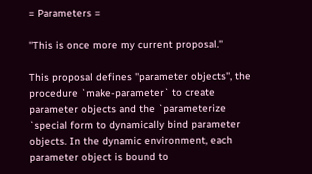= Parameters =

''This is once more my current proposal.''

This proposal defines ''parameter objects'', the procedure `make-parameter` to create parameter objects and the `parameterize `special form to dynamically bind parameter objects. In the dynamic environment, each parameter object is bound to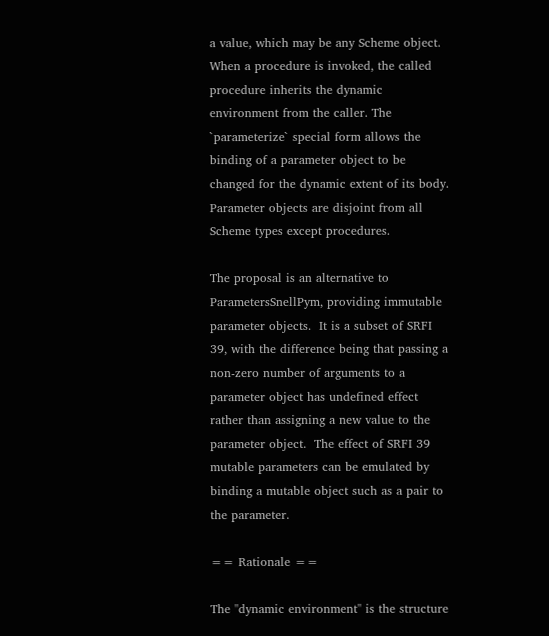a value, which may be any Scheme object. When a procedure is invoked, the called procedure inherits the dynamic environment from the caller. The `parameterize` special form allows the binding of a parameter object to be changed for the dynamic extent of its body.  Parameter objects are disjoint from all Scheme types except procedures.

The proposal is an alternative to ParametersSnellPym, providing immutable parameter objects.  It is a subset of SRFI 39, with the difference being that passing a non-zero number of arguments to a parameter object has undefined effect rather than assigning a new value to the parameter object.  The effect of SRFI 39 mutable parameters can be emulated by binding a mutable object such as a pair to the parameter.

== Rationale ==

The ''dynamic environment'' is the structure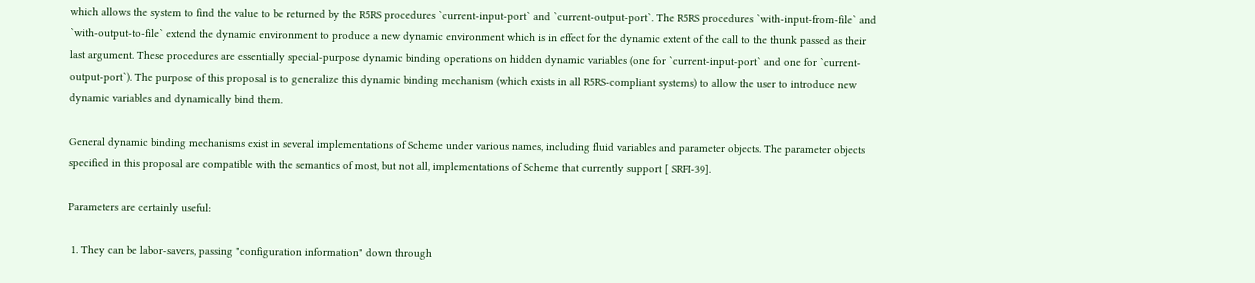which allows the system to find the value to be returned by the R5RS procedures `current-input-port` and `current-output-port`. The R5RS procedures `with-input-from-file` and `with-output-to-file` extend the dynamic environment to produce a new dynamic environment which is in effect for the dynamic extent of the call to the thunk passed as their last argument. These procedures are essentially special-purpose dynamic binding operations on hidden dynamic variables (one for `current-input-port` and one for `current-output-port`). The purpose of this proposal is to generalize this dynamic binding mechanism (which exists in all R5RS-compliant systems) to allow the user to introduce new dynamic variables and dynamically bind them.

General dynamic binding mechanisms exist in several implementations of Scheme under various names, including fluid variables and parameter objects. The parameter objects specified in this proposal are compatible with the semantics of most, but not all, implementations of Scheme that currently support [ SRFI-39].

Parameters are certainly useful:

 1. They can be labor-savers, passing "configuration information" down through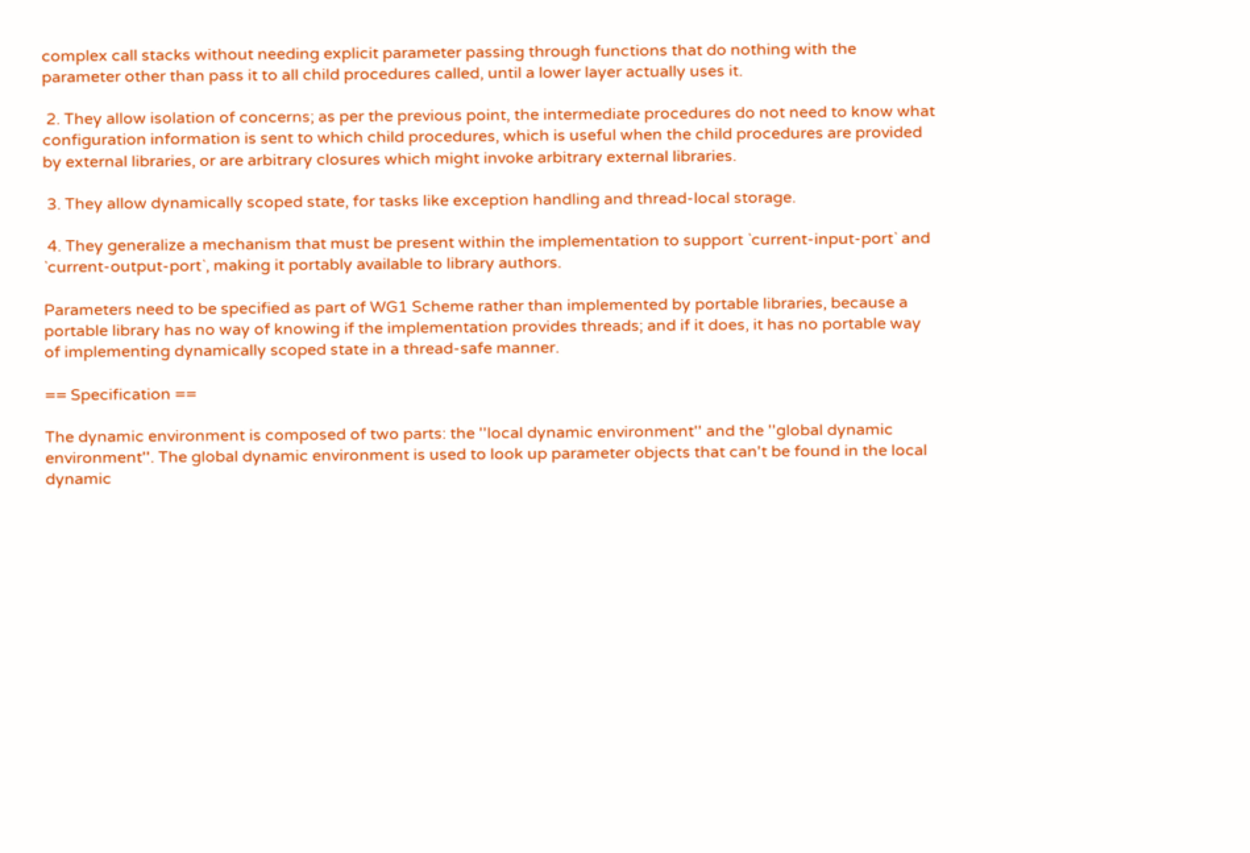complex call stacks without needing explicit parameter passing through functions that do nothing with the parameter other than pass it to all child procedures called, until a lower layer actually uses it.

 2. They allow isolation of concerns; as per the previous point, the intermediate procedures do not need to know what configuration information is sent to which child procedures, which is useful when the child procedures are provided by external libraries, or are arbitrary closures which might invoke arbitrary external libraries.

 3. They allow dynamically scoped state, for tasks like exception handling and thread-local storage.

 4. They generalize a mechanism that must be present within the implementation to support `current-input-port` and `current-output-port`, making it portably available to library authors.

Parameters need to be specified as part of WG1 Scheme rather than implemented by portable libraries, because a portable library has no way of knowing if the implementation provides threads; and if it does, it has no portable way of implementing dynamically scoped state in a thread-safe manner.

== Specification ==

The dynamic environment is composed of two parts: the ''local dynamic environment'' and the ''global dynamic environment''. The global dynamic environment is used to look up parameter objects that can't be found in the local dynamic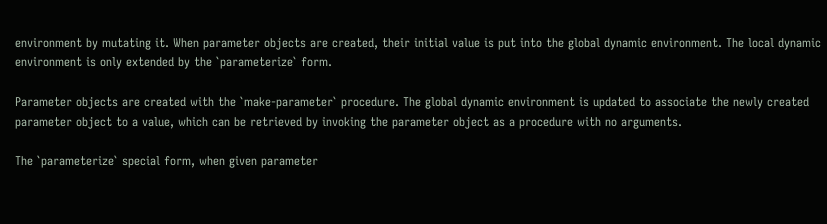environment by mutating it. When parameter objects are created, their initial value is put into the global dynamic environment. The local dynamic environment is only extended by the `parameterize` form.

Parameter objects are created with the `make-parameter` procedure. The global dynamic environment is updated to associate the newly created parameter object to a value, which can be retrieved by invoking the parameter object as a procedure with no arguments.

The `parameterize` special form, when given parameter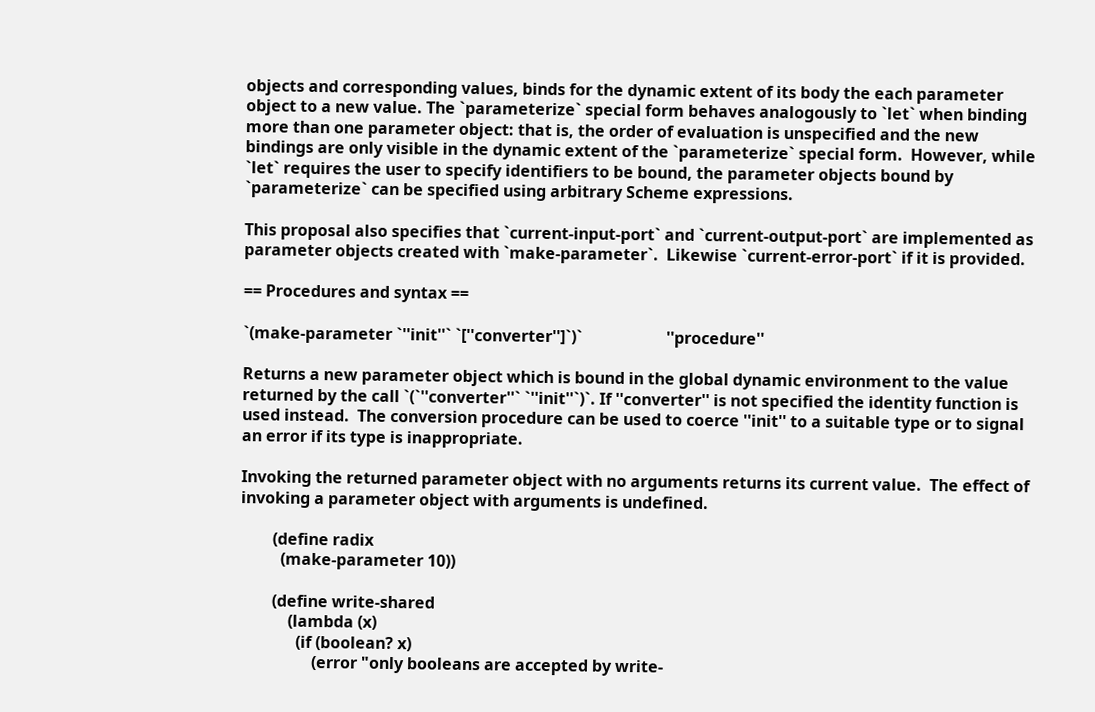objects and corresponding values, binds for the dynamic extent of its body the each parameter object to a new value. The `parameterize` special form behaves analogously to `let` when binding more than one parameter object: that is, the order of evaluation is unspecified and the new bindings are only visible in the dynamic extent of the `parameterize` special form.  However, while `let` requires the user to specify identifiers to be bound, the parameter objects bound by `parameterize` can be specified using arbitrary Scheme expressions.

This proposal also specifies that `current-input-port` and `current-output-port` are implemented as parameter objects created with `make-parameter`.  Likewise `current-error-port` if it is provided.

== Procedures and syntax ==

`(make-parameter `''init''` `[''converter'']`)`                     ''procedure''

Returns a new parameter object which is bound in the global dynamic environment to the value returned by the call `(`''converter''` `''init''`)`. If ''converter'' is not specified the identity function is used instead.  The conversion procedure can be used to coerce ''init'' to a suitable type or to signal an error if its type is inappropriate.

Invoking the returned parameter object with no arguments returns its current value.  The effect of invoking a parameter object with arguments is undefined.

        (define radix
          (make-parameter 10))

        (define write-shared
            (lambda (x)
              (if (boolean? x)
                  (error "only booleans are accepted by write-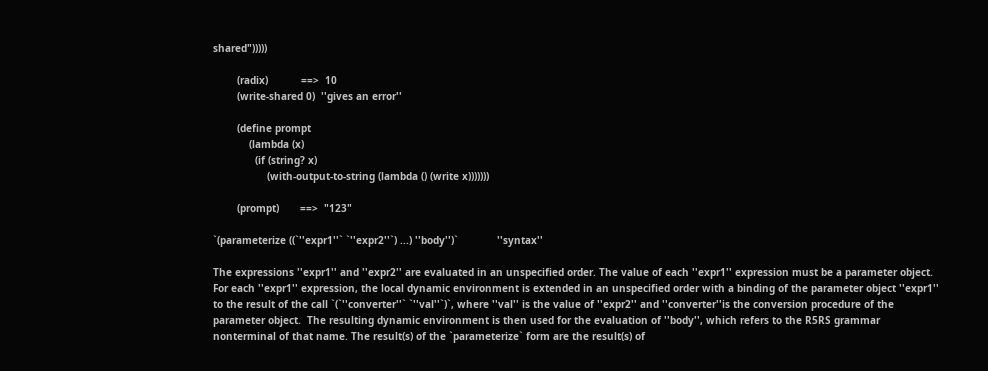shared")))))

        (radix)           ==>  10
        (write-shared 0)  ''gives an error''

        (define prompt
            (lambda (x)
              (if (string? x)
                  (with-output-to-string (lambda () (write x)))))))

        (prompt)       ==>  "123"

`(parameterize ((`''expr1''` `''expr2''`) ...) ''body'')`             ''syntax''

The expressions ''expr1'' and ''expr2'' are evaluated in an unspecified order. The value of each ''expr1'' expression must be a parameter object. For each ''expr1'' expression, the local dynamic environment is extended in an unspecified order with a binding of the parameter object ''expr1'' to the result of the call `(`''converter''` `''val''`)`, where ''val'' is the value of ''expr2'' and ''converter''is the conversion procedure of the parameter object.  The resulting dynamic environment is then used for the evaluation of ''body'', which refers to the R5RS grammar nonterminal of that name. The result(s) of the `parameterize` form are the result(s) of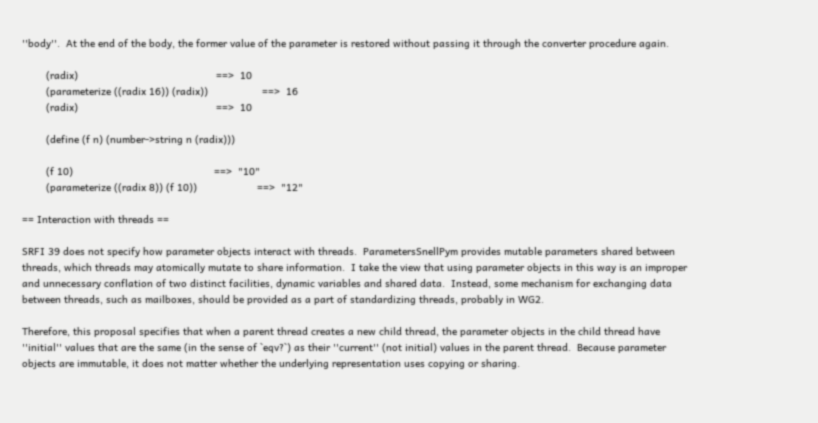''body''.  At the end of the body, the former value of the parameter is restored without passing it through the converter procedure again.

        (radix)                                              ==>  10
        (parameterize ((radix 16)) (radix))                  ==>  16
        (radix)                                              ==>  10

        (define (f n) (number->string n (radix)))

        (f 10)                                               ==>  "10"
        (parameterize ((radix 8)) (f 10))                    ==>  "12"

== Interaction with threads ==

SRFI 39 does not specify how parameter objects interact with threads.  ParametersSnellPym provides mutable parameters shared between threads, which threads may atomically mutate to share information.  I take the view that using parameter objects in this way is an improper and unnecessary conflation of two distinct facilities, dynamic variables and shared data.  Instead, some mechanism for exchanging data between threads, such as mailboxes, should be provided as a part of standardizing threads, probably in WG2.

Therefore, this proposal specifies that when a parent thread creates a new child thread, the parameter objects in the child thread have ''initial'' values that are the same (in the sense of `eqv?`) as their ''current'' (not initial) values in the parent thread.  Because parameter objects are immutable, it does not matter whether the underlying representation uses copying or sharing.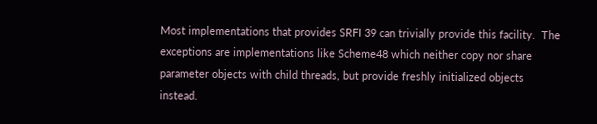Most implementations that provides SRFI 39 can trivially provide this facility.  The exceptions are implementations like Scheme48 which neither copy nor share parameter objects with child threads, but provide freshly initialized objects instead.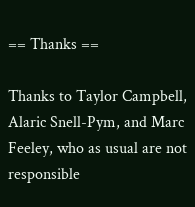== Thanks ==

Thanks to Taylor Campbell, Alaric Snell-Pym, and Marc Feeley, who as usual are not responsible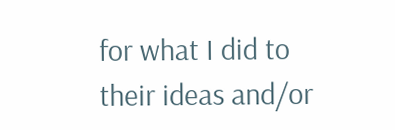for what I did to their ideas and/or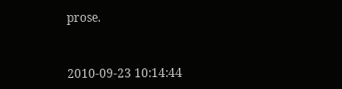prose.


2010-09-23 10:14:44